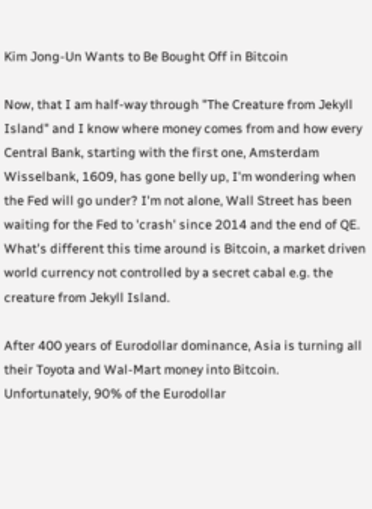Kim Jong-Un Wants to Be Bought Off in Bitcoin

Now, that I am half-way through "The Creature from Jekyll Island" and I know where money comes from and how every Central Bank, starting with the first one, Amsterdam Wisselbank, 1609, has gone belly up, I'm wondering when the Fed will go under? I'm not alone, Wall Street has been waiting for the Fed to 'crash' since 2014 and the end of QE. What's different this time around is Bitcoin, a market driven world currency not controlled by a secret cabal e.g. the creature from Jekyll Island.

After 400 years of Eurodollar dominance, Asia is turning all their Toyota and Wal-Mart money into Bitcoin. Unfortunately, 90% of the Eurodollar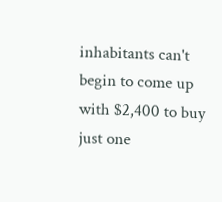inhabitants can't begin to come up with $2,400 to buy just one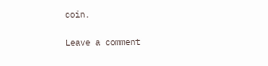coin.

Leave a comment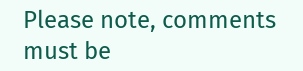Please note, comments must be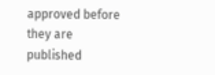approved before they are published